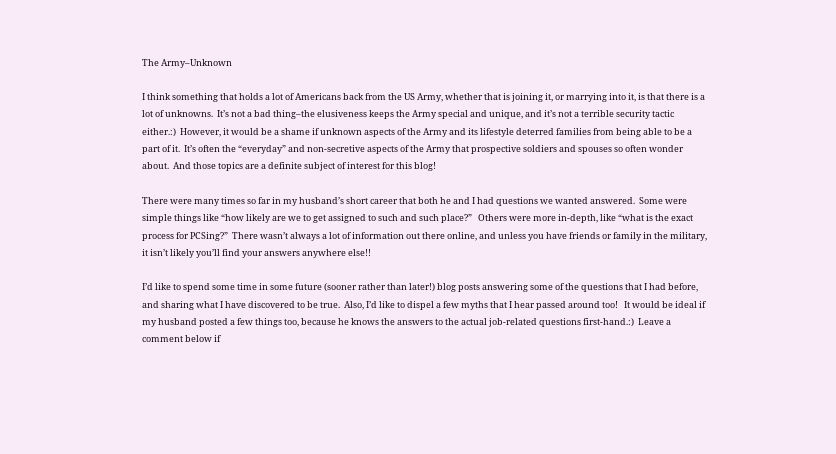The Army–Unknown

I think something that holds a lot of Americans back from the US Army, whether that is joining it, or marrying into it, is that there is a lot of unknowns.  It’s not a bad thing–the elusiveness keeps the Army special and unique, and it’s not a terrible security tactic either.:)  However, it would be a shame if unknown aspects of the Army and its lifestyle deterred families from being able to be a part of it.  It’s often the “everyday” and non-secretive aspects of the Army that prospective soldiers and spouses so often wonder about.  And those topics are a definite subject of interest for this blog!

There were many times so far in my husband’s short career that both he and I had questions we wanted answered.  Some were simple things like “how likely are we to get assigned to such and such place?”   Others were more in-depth, like “what is the exact process for PCSing?”  There wasn’t always a lot of information out there online, and unless you have friends or family in the military, it isn’t likely you’ll find your answers anywhere else!!

I’d like to spend some time in some future (sooner rather than later!) blog posts answering some of the questions that I had before, and sharing what I have discovered to be true.  Also, I’d like to dispel a few myths that I hear passed around too!   It would be ideal if my husband posted a few things too, because he knows the answers to the actual job-related questions first-hand.:)  Leave a comment below if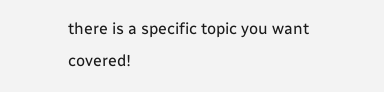there is a specific topic you want covered!